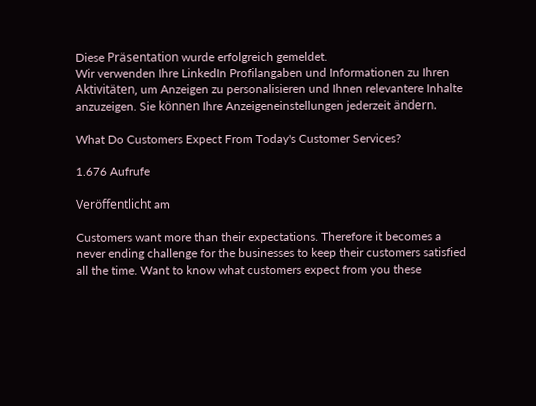Diese Präsentation wurde erfolgreich gemeldet.
Wir verwenden Ihre LinkedIn Profilangaben und Informationen zu Ihren Aktivitäten, um Anzeigen zu personalisieren und Ihnen relevantere Inhalte anzuzeigen. Sie können Ihre Anzeigeneinstellungen jederzeit ändern.

What Do Customers Expect From Today's Customer Services?

1.676 Aufrufe

Veröffentlicht am

Customers want more than their expectations. Therefore it becomes a never ending challenge for the businesses to keep their customers satisfied all the time. Want to know what customers expect from you these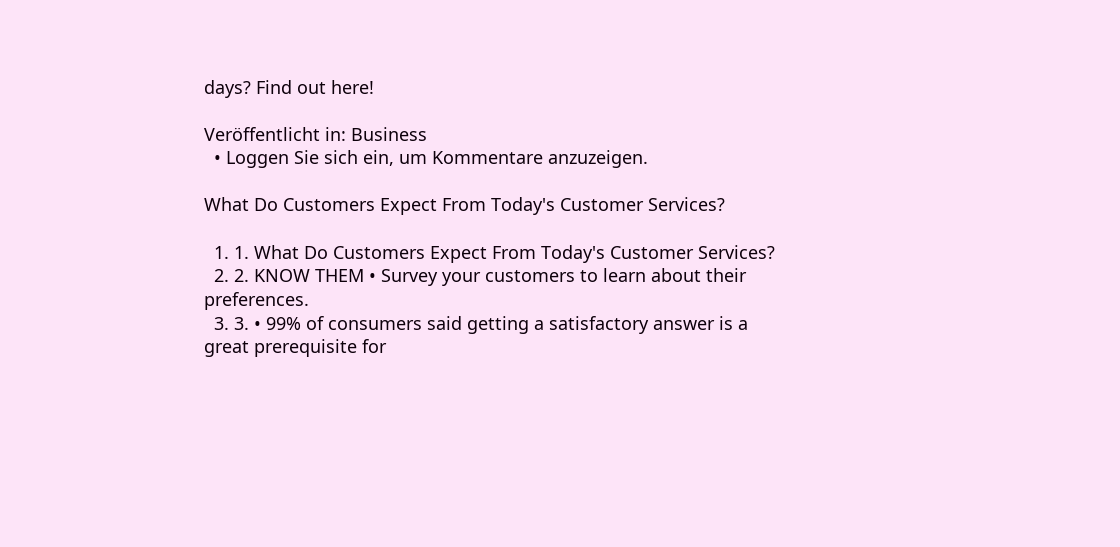days? Find out here!

Veröffentlicht in: Business
  • Loggen Sie sich ein, um Kommentare anzuzeigen.

What Do Customers Expect From Today's Customer Services?

  1. 1. What Do Customers Expect From Today's Customer Services?
  2. 2. KNOW THEM • Survey your customers to learn about their preferences.
  3. 3. • 99% of consumers said getting a satisfactory answer is a great prerequisite for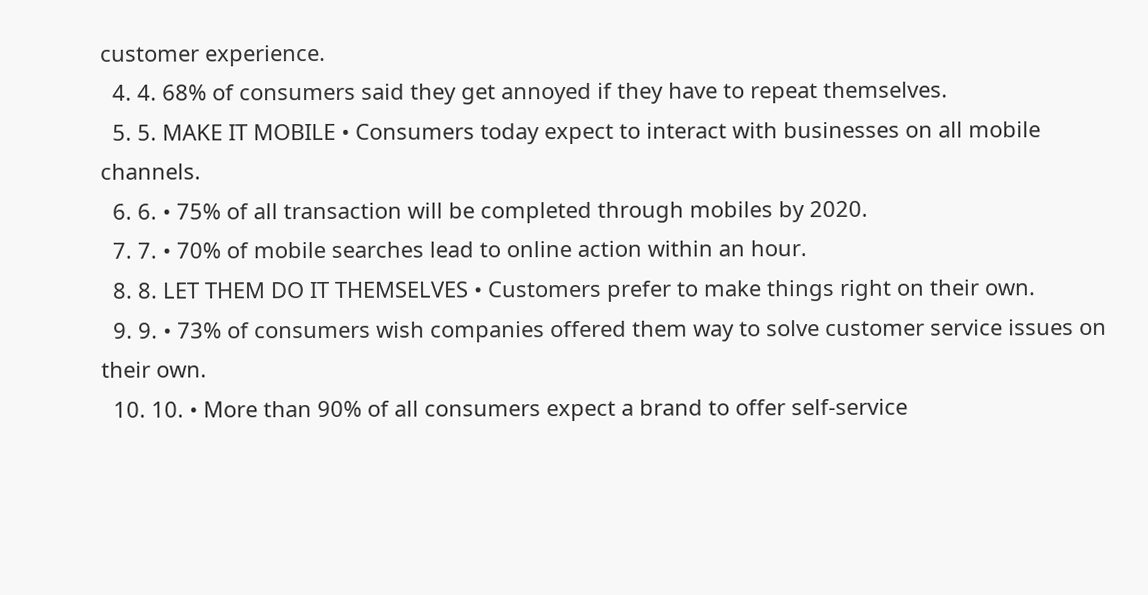customer experience.
  4. 4. 68% of consumers said they get annoyed if they have to repeat themselves.
  5. 5. MAKE IT MOBILE • Consumers today expect to interact with businesses on all mobile channels.
  6. 6. • 75% of all transaction will be completed through mobiles by 2020.
  7. 7. • 70% of mobile searches lead to online action within an hour.
  8. 8. LET THEM DO IT THEMSELVES • Customers prefer to make things right on their own.
  9. 9. • 73% of consumers wish companies offered them way to solve customer service issues on their own.
  10. 10. • More than 90% of all consumers expect a brand to offer self-service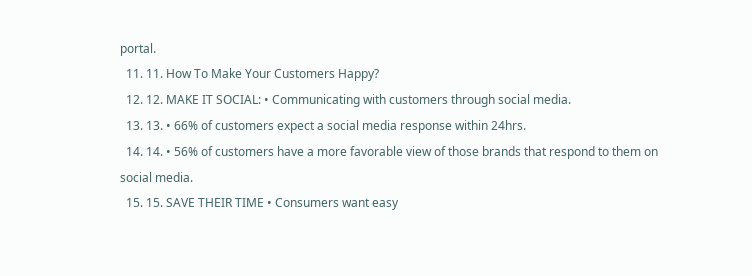portal.
  11. 11. How To Make Your Customers Happy?
  12. 12. MAKE IT SOCIAL: • Communicating with customers through social media.
  13. 13. • 66% of customers expect a social media response within 24hrs.
  14. 14. • 56% of customers have a more favorable view of those brands that respond to them on social media.
  15. 15. SAVE THEIR TIME • Consumers want easy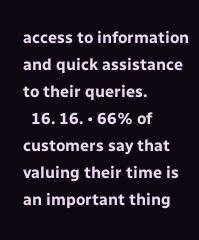access to information and quick assistance to their queries.
  16. 16. • 66% of customers say that valuing their time is an important thing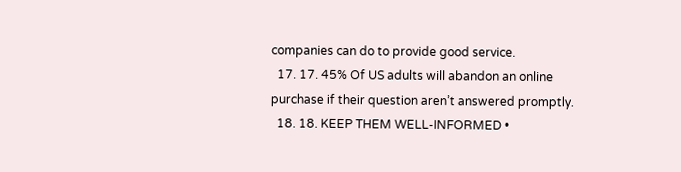companies can do to provide good service.
  17. 17. 45% Of US adults will abandon an online purchase if their question aren’t answered promptly.
  18. 18. KEEP THEM WELL-INFORMED •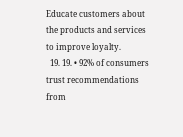Educate customers about the products and services to improve loyalty.
  19. 19. • 92% of consumers trust recommendations from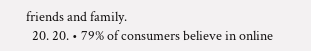friends and family.
  20. 20. • 79% of consumers believe in online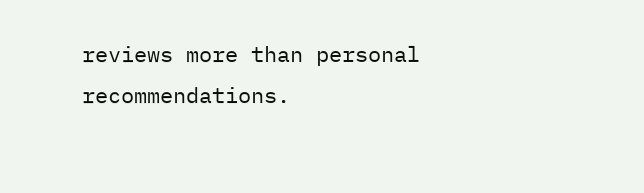reviews more than personal recommendations.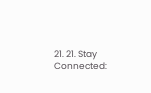21. 21. Stay Connected: